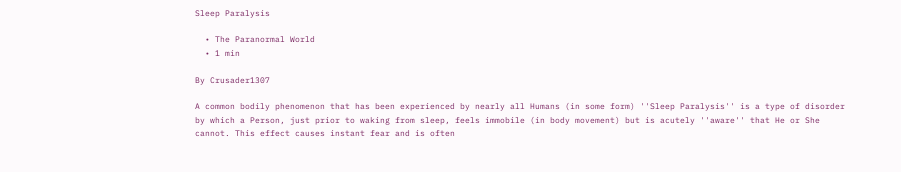Sleep Paralysis

  • The Paranormal World
  • 1 min

By Crusader1307

A common bodily phenomenon that has been experienced by nearly all Humans (in some form) ''Sleep Paralysis'' is a type of disorder by which a Person, just prior to waking from sleep, feels immobile (in body movement) but is acutely ''aware'' that He or She cannot. This effect causes instant fear and is often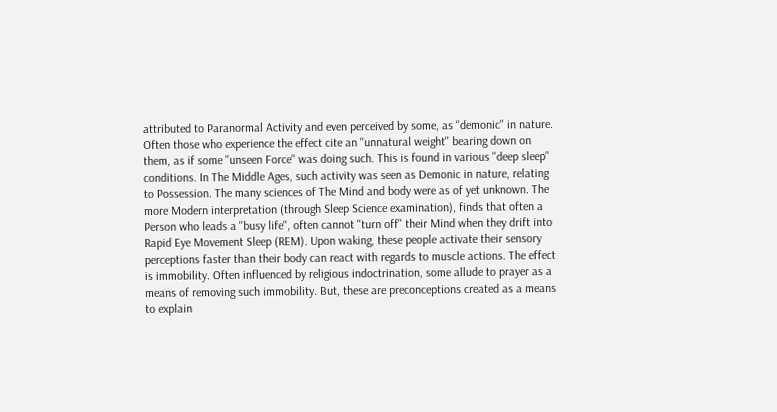attributed to Paranormal Activity and even perceived by some, as ''demonic'' in nature. Often those who experience the effect cite an ''unnatural weight'' bearing down on them, as if some ''unseen Force'' was doing such. This is found in various ''deep sleep'' conditions. In The Middle Ages, such activity was seen as Demonic in nature, relating to Possession. The many sciences of The Mind and body were as of yet unknown. The more Modern interpretation (through Sleep Science examination), finds that often a Person who leads a ''busy life'', often cannot ''turn off'' their Mind when they drift into Rapid Eye Movement Sleep (REM). Upon waking, these people activate their sensory perceptions faster than their body can react with regards to muscle actions. The effect is immobility. Often influenced by religious indoctrination, some allude to prayer as a means of removing such immobility. But, these are preconceptions created as a means to explain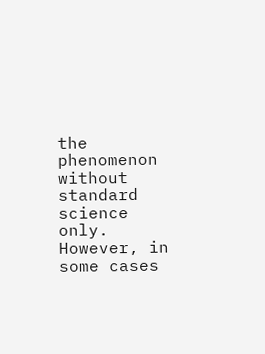the phenomenon without standard science only. However, in some cases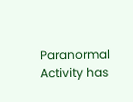Paranormal Activity has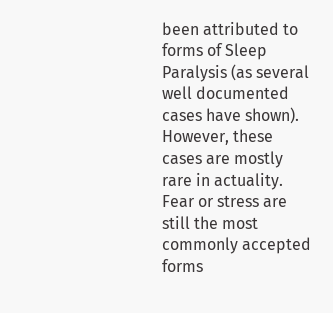been attributed to forms of Sleep Paralysis (as several well documented cases have shown). However, these cases are mostly rare in actuality. Fear or stress are still the most commonly accepted forms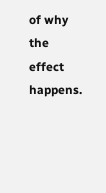of why the effect happens.